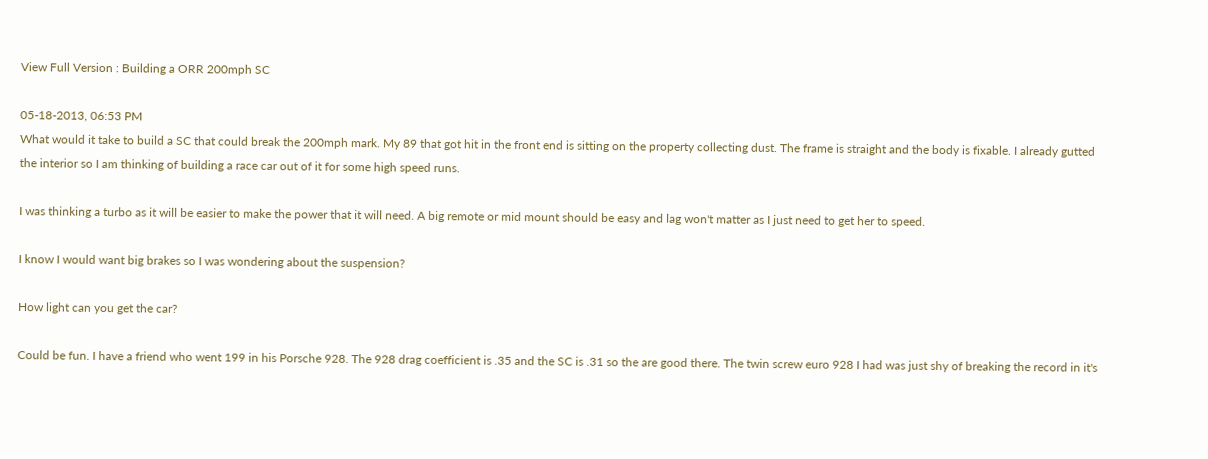View Full Version : Building a ORR 200mph SC

05-18-2013, 06:53 PM
What would it take to build a SC that could break the 200mph mark. My 89 that got hit in the front end is sitting on the property collecting dust. The frame is straight and the body is fixable. I already gutted the interior so I am thinking of building a race car out of it for some high speed runs.

I was thinking a turbo as it will be easier to make the power that it will need. A big remote or mid mount should be easy and lag won't matter as I just need to get her to speed.

I know I would want big brakes so I was wondering about the suspension?

How light can you get the car?

Could be fun. I have a friend who went 199 in his Porsche 928. The 928 drag coefficient is .35 and the SC is .31 so the are good there. The twin screw euro 928 I had was just shy of breaking the record in it's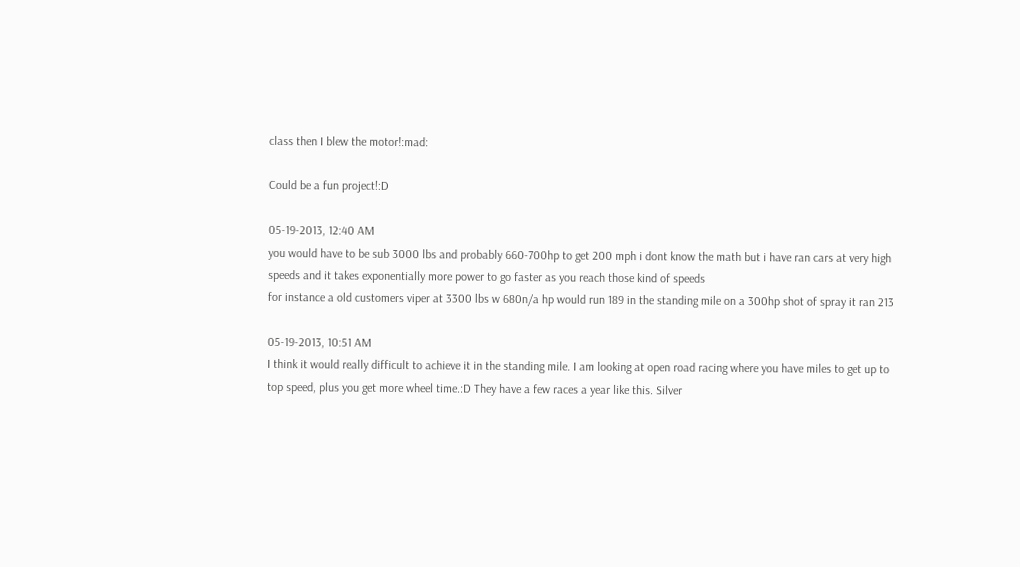class then I blew the motor!:mad:

Could be a fun project!:D

05-19-2013, 12:40 AM
you would have to be sub 3000 lbs and probably 660-700hp to get 200 mph i dont know the math but i have ran cars at very high speeds and it takes exponentially more power to go faster as you reach those kind of speeds
for instance a old customers viper at 3300 lbs w 680n/a hp would run 189 in the standing mile on a 300hp shot of spray it ran 213

05-19-2013, 10:51 AM
I think it would really difficult to achieve it in the standing mile. I am looking at open road racing where you have miles to get up to top speed, plus you get more wheel time.:D They have a few races a year like this. Silver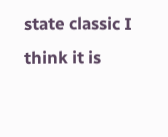state classic I think it is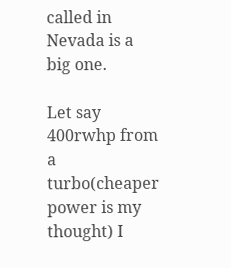called in Nevada is a big one.

Let say 400rwhp from a turbo(cheaper power is my thought) I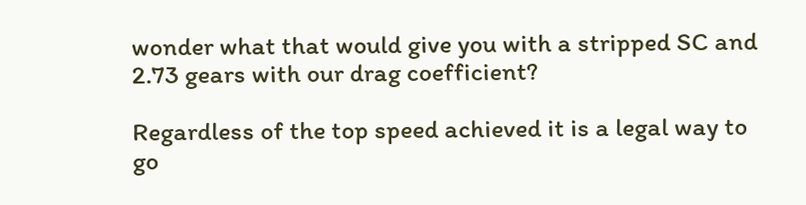wonder what that would give you with a stripped SC and 2.73 gears with our drag coefficient?

Regardless of the top speed achieved it is a legal way to go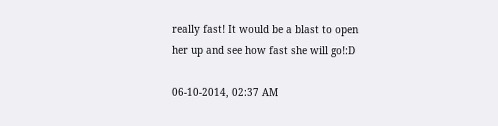really fast! It would be a blast to open her up and see how fast she will go!:D

06-10-2014, 02:37 AM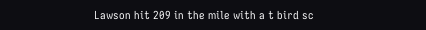Lawson hit 209 in the mile with a t bird sc